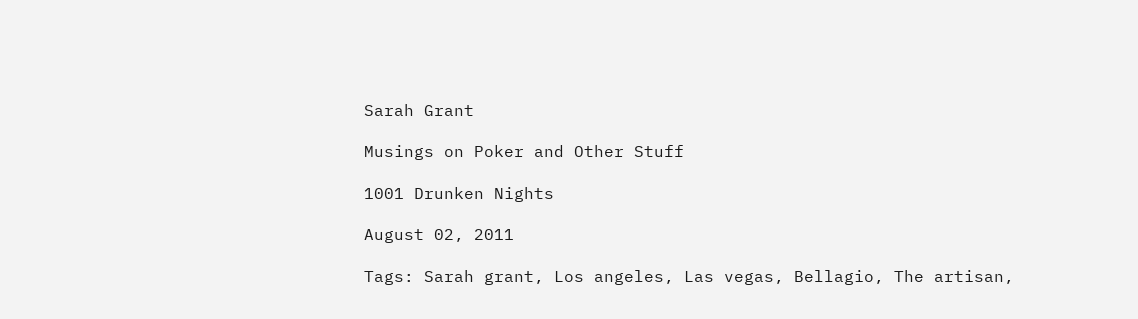Sarah Grant

Musings on Poker and Other Stuff

1001 Drunken Nights

August 02, 2011

Tags: Sarah grant, Los angeles, Las vegas, Bellagio, The artisan,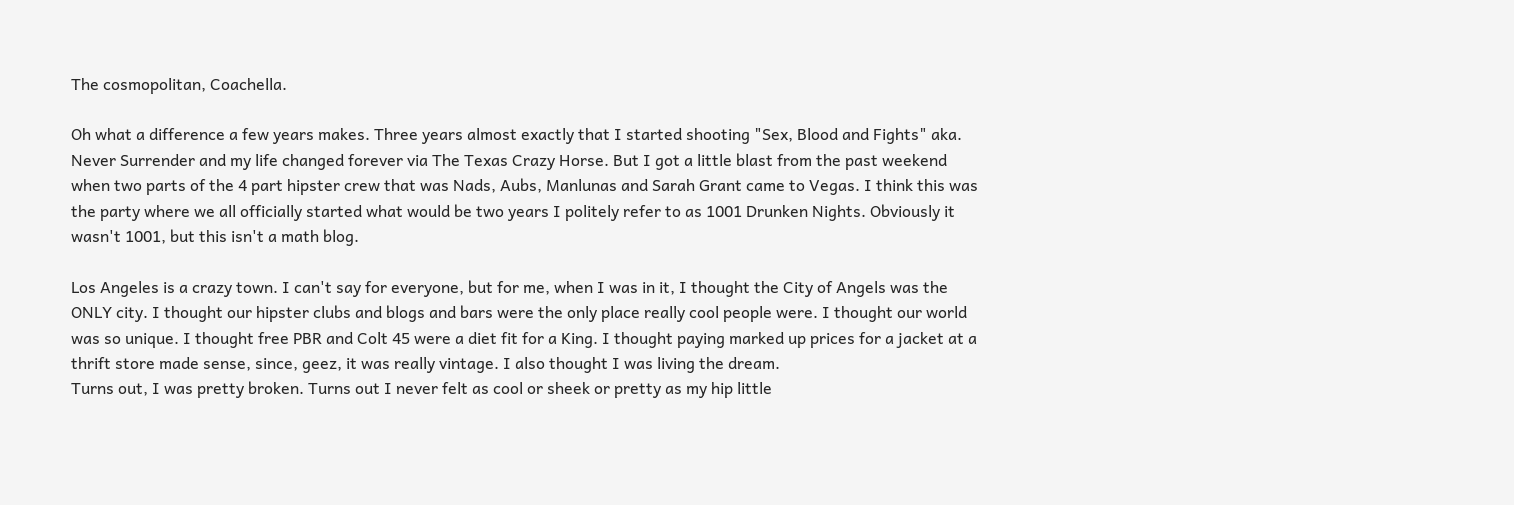The cosmopolitan, Coachella.

Oh what a difference a few years makes. Three years almost exactly that I started shooting "Sex, Blood and Fights" aka. Never Surrender and my life changed forever via The Texas Crazy Horse. But I got a little blast from the past weekend when two parts of the 4 part hipster crew that was Nads, Aubs, Manlunas and Sarah Grant came to Vegas. I think this was the party where we all officially started what would be two years I politely refer to as 1001 Drunken Nights. Obviously it wasn't 1001, but this isn't a math blog.

Los Angeles is a crazy town. I can't say for everyone, but for me, when I was in it, I thought the City of Angels was the ONLY city. I thought our hipster clubs and blogs and bars were the only place really cool people were. I thought our world was so unique. I thought free PBR and Colt 45 were a diet fit for a King. I thought paying marked up prices for a jacket at a thrift store made sense, since, geez, it was really vintage. I also thought I was living the dream.
Turns out, I was pretty broken. Turns out I never felt as cool or sheek or pretty as my hip little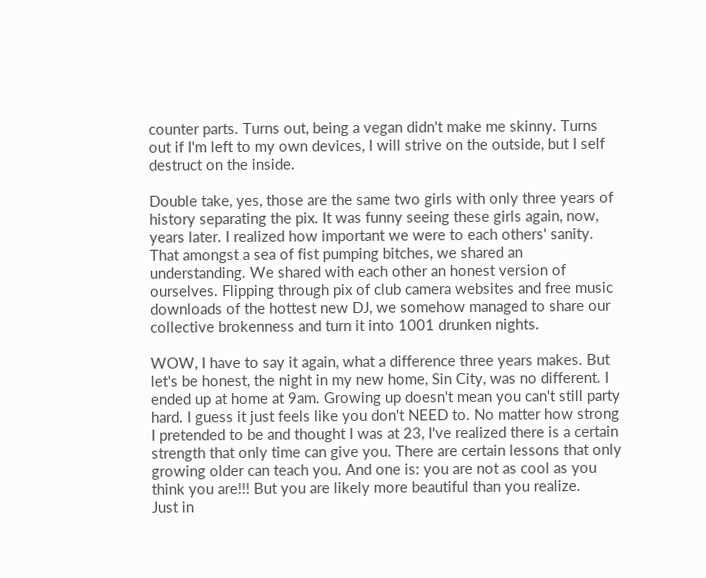counter parts. Turns out, being a vegan didn't make me skinny. Turns out if I'm left to my own devices, I will strive on the outside, but I self destruct on the inside.

Double take, yes, those are the same two girls with only three years of history separating the pix. It was funny seeing these girls again, now, years later. I realized how important we were to each others' sanity. That amongst a sea of fist pumping bitches, we shared an understanding. We shared with each other an honest version of ourselves. Flipping through pix of club camera websites and free music downloads of the hottest new DJ, we somehow managed to share our collective brokenness and turn it into 1001 drunken nights.

WOW, I have to say it again, what a difference three years makes. But let's be honest, the night in my new home, Sin City, was no different. I ended up at home at 9am. Growing up doesn't mean you can't still party hard. I guess it just feels like you don't NEED to. No matter how strong I pretended to be and thought I was at 23, I've realized there is a certain strength that only time can give you. There are certain lessons that only growing older can teach you. And one is: you are not as cool as you think you are!!! But you are likely more beautiful than you realize.
Just in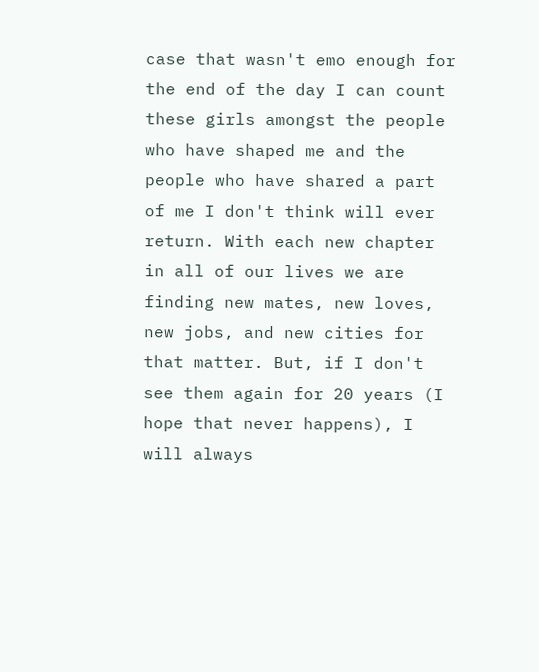case that wasn't emo enough for the end of the day I can count these girls amongst the people who have shaped me and the people who have shared a part of me I don't think will ever return. With each new chapter in all of our lives we are finding new mates, new loves, new jobs, and new cities for that matter. But, if I don't see them again for 20 years (I hope that never happens), I will always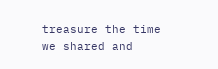treasure the time we shared and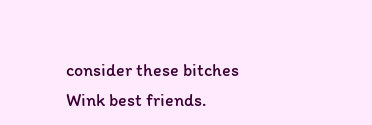consider these bitches Wink best friends.